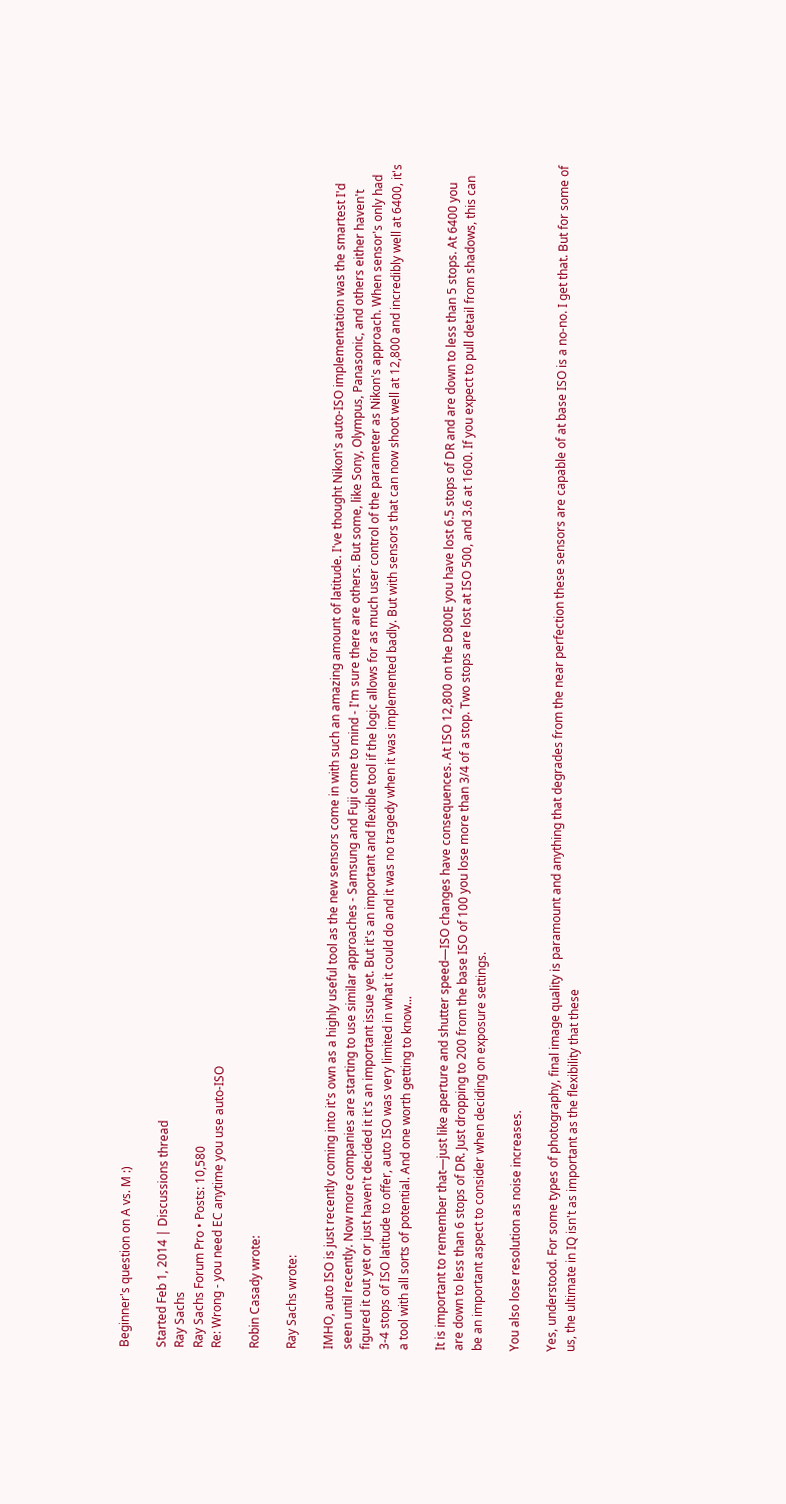Beginner's question on A vs. M :)

Started Feb 1, 2014 | Discussions thread
Ray Sachs
Ray Sachs Forum Pro • Posts: 10,580
Re: Wrong - you need EC anytime you use auto-ISO

Robin Casady wrote:

Ray Sachs wrote:

IMHO, auto ISO is just recently coming into it's own as a highly useful tool as the new sensors come in with such an amazing amount of latitude. I've thought Nikon's auto-ISO implementation was the smartest I'd seen until recently. Now more companies are starting to use similar approaches - Samsung and Fuji come to mind - I'm sure there are others. But some, like Sony, Olympus, Panasonic, and others either haven't figured it out yet or just haven't decided it it's an important issue yet. But it's an important and flexible tool if the logic allows for as much user control of the parameter as Nikon's approach. When sensor's only had 3-4 stops of ISO latitude to offer, auto ISO was very limited in what it could do and it was no tragedy when it was implemented badly. But with sensors that can now shoot well at 12,800 and incredibly well at 6400, it's a tool with all sorts of potential. And one worth getting to know...

It is important to remember that—just like aperture and shutter speed—ISO changes have consequences. At ISO 12,800 on the D800E you have lost 6.5 stops of DR and are down to less than 5 stops. At 6400 you are down to less than 6 stops of DR. Just dropping to 200 from the base ISO of 100 you lose more than 3/4 of a stop. Two stops are lost at ISO 500, and 3.6 at 1600. If you expect to pull detail from shadows, this can be an important aspect to consider when deciding on exposure settings.

You also lose resolution as noise increases.

Yes, understood. For some types of photography, final image quality is paramount and anything that degrades from the near perfection these sensors are capable of at base ISO is a no-no. I get that. But for some of us, the ultimate in IQ isn't as important as the flexibility that these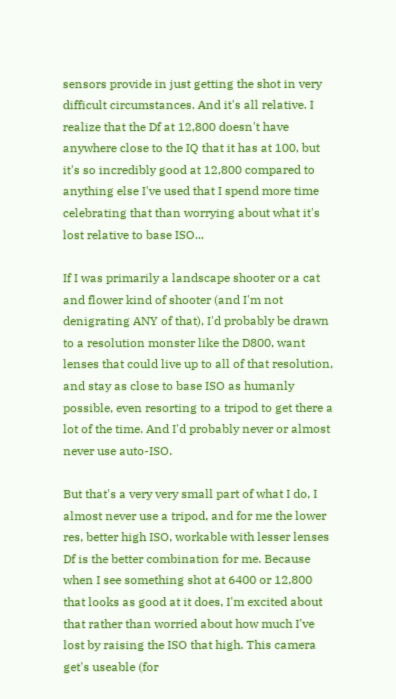sensors provide in just getting the shot in very difficult circumstances. And it's all relative. I realize that the Df at 12,800 doesn't have anywhere close to the IQ that it has at 100, but it's so incredibly good at 12,800 compared to anything else I've used that I spend more time celebrating that than worrying about what it's lost relative to base ISO...

If I was primarily a landscape shooter or a cat and flower kind of shooter (and I'm not denigrating ANY of that), I'd probably be drawn to a resolution monster like the D800, want lenses that could live up to all of that resolution, and stay as close to base ISO as humanly possible, even resorting to a tripod to get there a lot of the time. And I'd probably never or almost never use auto-ISO.

But that's a very very small part of what I do, I almost never use a tripod, and for me the lower res, better high ISO, workable with lesser lenses Df is the better combination for me. Because when I see something shot at 6400 or 12,800 that looks as good at it does, I'm excited about that rather than worried about how much I've lost by raising the ISO that high. This camera get's useable (for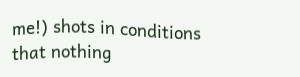me!) shots in conditions that nothing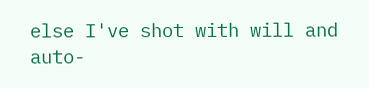else I've shot with will and auto-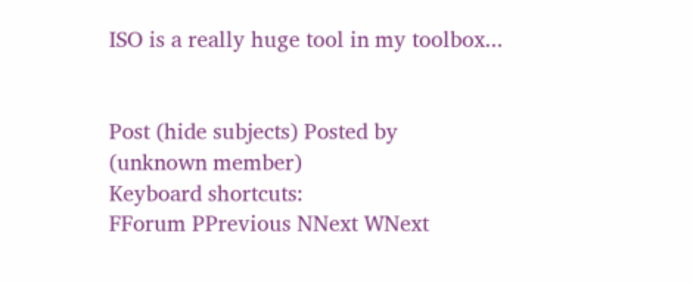ISO is a really huge tool in my toolbox...


Post (hide subjects) Posted by
(unknown member)
Keyboard shortcuts:
FForum PPrevious NNext WNext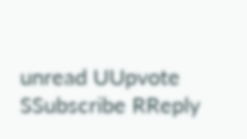unread UUpvote SSubscribe RReply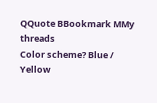QQuote BBookmark MMy threads
Color scheme? Blue / Yellow